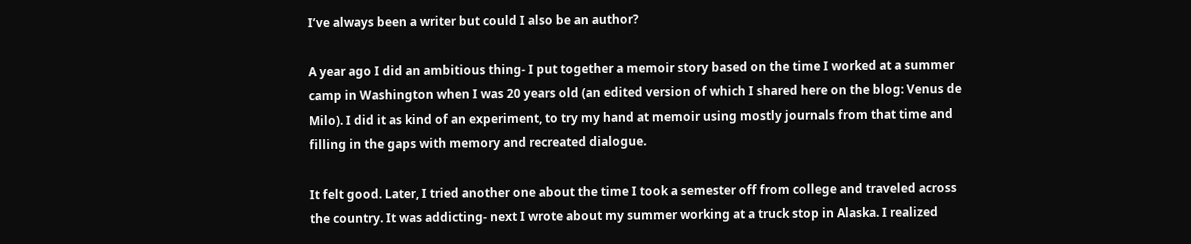I’ve always been a writer but could I also be an author?

A year ago I did an ambitious thing- I put together a memoir story based on the time I worked at a summer camp in Washington when I was 20 years old (an edited version of which I shared here on the blog: Venus de Milo). I did it as kind of an experiment, to try my hand at memoir using mostly journals from that time and filling in the gaps with memory and recreated dialogue.

It felt good. Later, I tried another one about the time I took a semester off from college and traveled across the country. It was addicting- next I wrote about my summer working at a truck stop in Alaska. I realized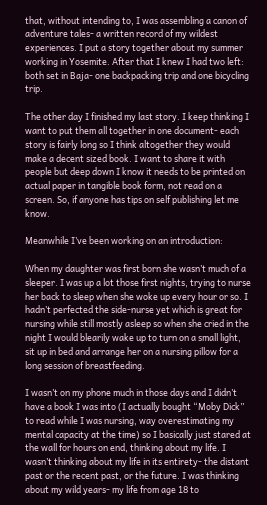that, without intending to, I was assembling a canon of adventure tales- a written record of my wildest experiences. I put a story together about my summer working in Yosemite. After that I knew I had two left: both set in Baja- one backpacking trip and one bicycling trip.

The other day I finished my last story. I keep thinking I want to put them all together in one document- each story is fairly long so I think altogether they would make a decent sized book. I want to share it with people but deep down I know it needs to be printed on actual paper in tangible book form, not read on a screen. So, if anyone has tips on self publishing let me know.

Meanwhile I’ve been working on an introduction:

When my daughter was first born she wasn’t much of a sleeper. I was up a lot those first nights, trying to nurse her back to sleep when she woke up every hour or so. I hadn’t perfected the side-nurse yet which is great for nursing while still mostly asleep so when she cried in the night I would blearily wake up to turn on a small light, sit up in bed and arrange her on a nursing pillow for a long session of breastfeeding.

I wasn’t on my phone much in those days and I didn’t have a book I was into (I actually bought “Moby Dick” to read while I was nursing, way overestimating my mental capacity at the time) so I basically just stared at the wall for hours on end, thinking about my life. I wasn’t thinking about my life in its entirety- the distant past or the recent past, or the future. I was thinking about my wild years- my life from age 18 to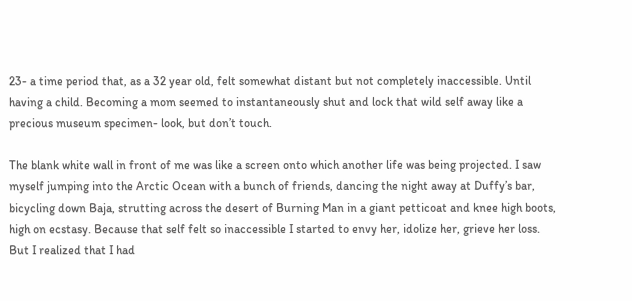23- a time period that, as a 32 year old, felt somewhat distant but not completely inaccessible. Until having a child. Becoming a mom seemed to instantaneously shut and lock that wild self away like a precious museum specimen- look, but don’t touch.

The blank white wall in front of me was like a screen onto which another life was being projected. I saw myself jumping into the Arctic Ocean with a bunch of friends, dancing the night away at Duffy’s bar, bicycling down Baja, strutting across the desert of Burning Man in a giant petticoat and knee high boots, high on ecstasy. Because that self felt so inaccessible I started to envy her, idolize her, grieve her loss. But I realized that I had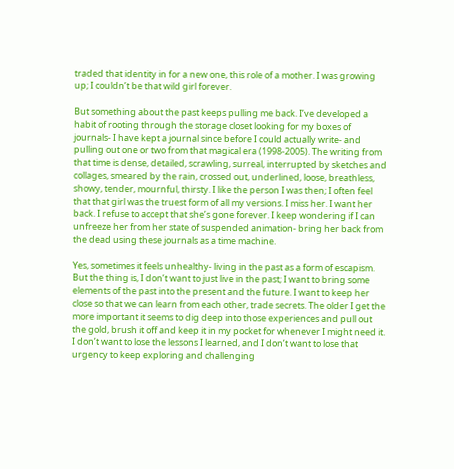traded that identity in for a new one, this role of a mother. I was growing up; I couldn’t be that wild girl forever.

But something about the past keeps pulling me back. I’ve developed a habit of rooting through the storage closet looking for my boxes of journals- I have kept a journal since before I could actually write- and pulling out one or two from that magical era (1998-2005). The writing from that time is dense, detailed, scrawling, surreal, interrupted by sketches and collages, smeared by the rain, crossed out, underlined, loose, breathless, showy, tender, mournful, thirsty. I like the person I was then; I often feel that that girl was the truest form of all my versions. I miss her. I want her back. I refuse to accept that she’s gone forever. I keep wondering if I can unfreeze her from her state of suspended animation- bring her back from the dead using these journals as a time machine.

Yes, sometimes it feels unhealthy- living in the past as a form of escapism. But the thing is, I don’t want to just live in the past; I want to bring some elements of the past into the present and the future. I want to keep her close so that we can learn from each other, trade secrets. The older I get the more important it seems to dig deep into those experiences and pull out the gold, brush it off and keep it in my pocket for whenever I might need it. I don’t want to lose the lessons I learned, and I don’t want to lose that urgency to keep exploring and challenging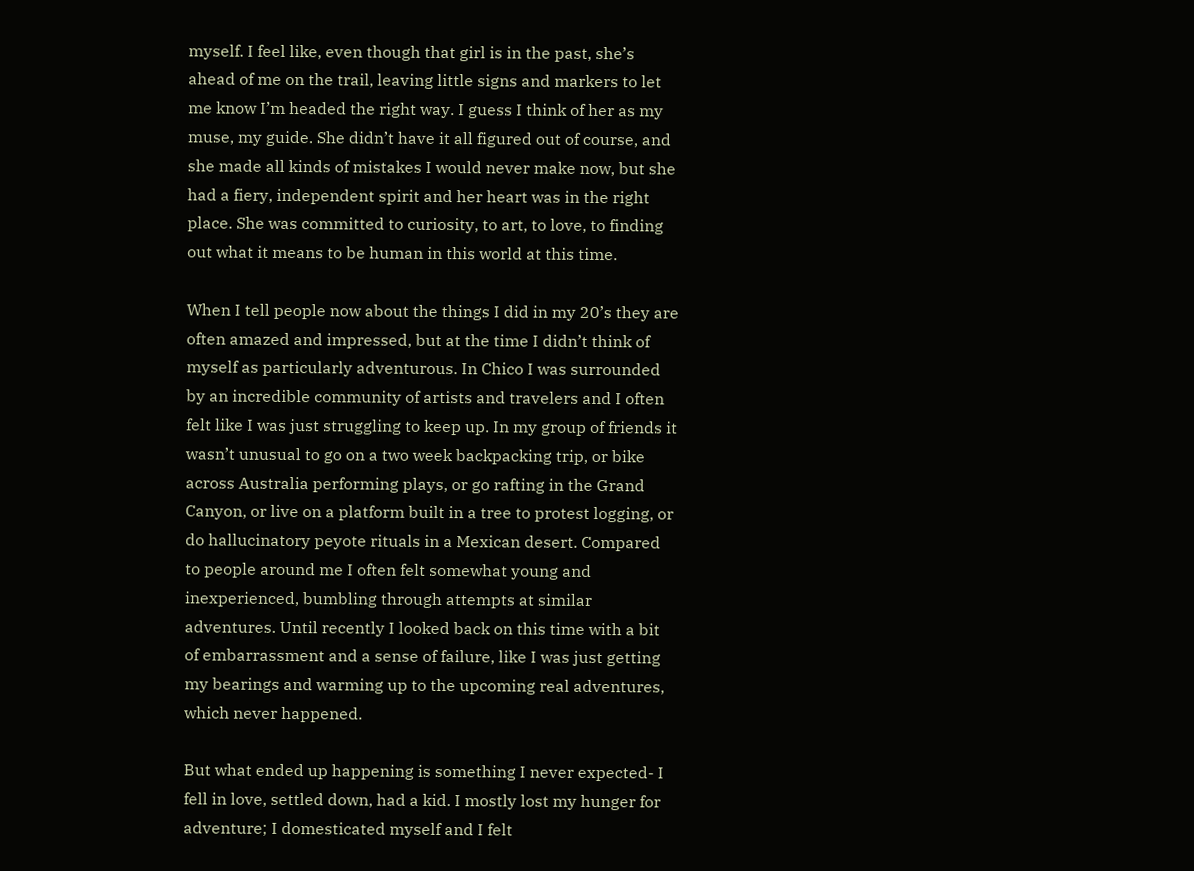myself. I feel like, even though that girl is in the past, she’s ahead of me on the trail, leaving little signs and markers to let me know I’m headed the right way. I guess I think of her as my muse, my guide. She didn’t have it all figured out of course, and she made all kinds of mistakes I would never make now, but she had a fiery, independent spirit and her heart was in the right place. She was committed to curiosity, to art, to love, to finding out what it means to be human in this world at this time.

When I tell people now about the things I did in my 20’s they are often amazed and impressed, but at the time I didn’t think of myself as particularly adventurous. In Chico I was surrounded by an incredible community of artists and travelers and I often felt like I was just struggling to keep up. In my group of friends it wasn’t unusual to go on a two week backpacking trip, or bike across Australia performing plays, or go rafting in the Grand Canyon, or live on a platform built in a tree to protest logging, or do hallucinatory peyote rituals in a Mexican desert. Compared to people around me I often felt somewhat young and inexperienced, bumbling through attempts at similar adventures. Until recently I looked back on this time with a bit of embarrassment and a sense of failure, like I was just getting my bearings and warming up to the upcoming real adventures, which never happened.

But what ended up happening is something I never expected- I fell in love, settled down, had a kid. I mostly lost my hunger for adventure; I domesticated myself and I felt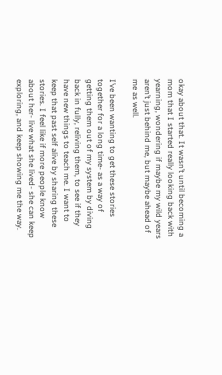okay about that. It wasn’t until becoming a mom that I started really looking back with yearning, wondering if maybe my wild years aren’t just behind me, but maybe ahead of me as well.

I’ve been wanting to get these stories together for a long time- as a way of getting them out of my system by diving back in fully, reliving them, to see if they have new things to teach me. I want to keep that past self alive by sharing these stories. I feel like if more people know about her- live what she lived- she can keep exploring, and keep showing me the way.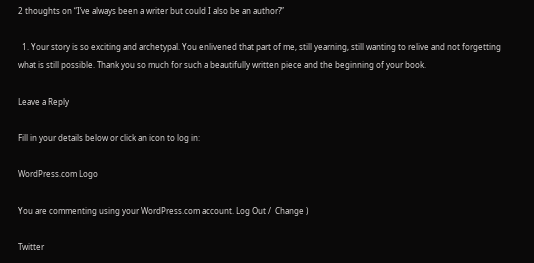2 thoughts on “I’ve always been a writer but could I also be an author?”

  1. Your story is so exciting and archetypal. You enlivened that part of me, still yearning, still wanting to relive and not forgetting what is still possible. Thank you so much for such a beautifully written piece and the beginning of your book.

Leave a Reply

Fill in your details below or click an icon to log in:

WordPress.com Logo

You are commenting using your WordPress.com account. Log Out /  Change )

Twitter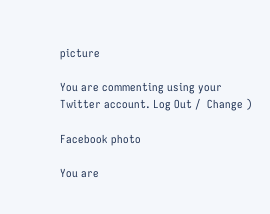picture

You are commenting using your Twitter account. Log Out /  Change )

Facebook photo

You are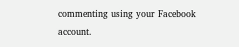commenting using your Facebook account.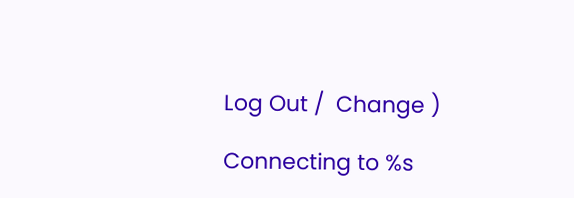Log Out /  Change )

Connecting to %s